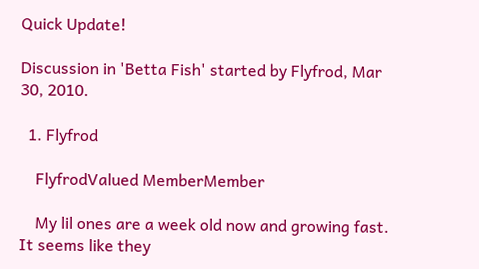Quick Update!

Discussion in 'Betta Fish' started by Flyfrod, Mar 30, 2010.

  1. Flyfrod

    FlyfrodValued MemberMember

    My lil ones are a week old now and growing fast. It seems like they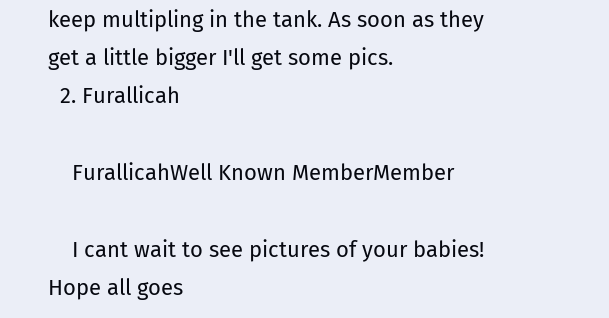keep multipling in the tank. As soon as they get a little bigger I'll get some pics.
  2. Furallicah

    FurallicahWell Known MemberMember

    I cant wait to see pictures of your babies! Hope all goes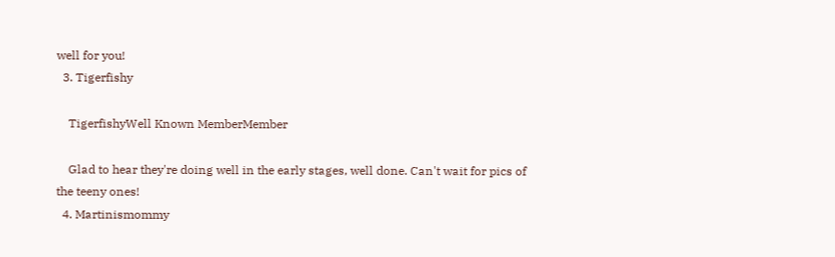well for you!
  3. Tigerfishy

    TigerfishyWell Known MemberMember

    Glad to hear they're doing well in the early stages, well done. Can't wait for pics of the teeny ones!
  4. Martinismommy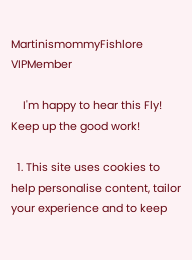MartinismommyFishlore VIPMember

    I'm happy to hear this Fly! Keep up the good work!

  1. This site uses cookies to help personalise content, tailor your experience and to keep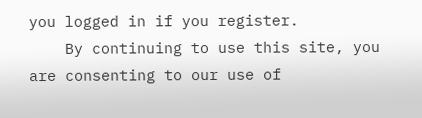you logged in if you register.
    By continuing to use this site, you are consenting to our use of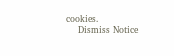cookies.
    Dismiss Notice